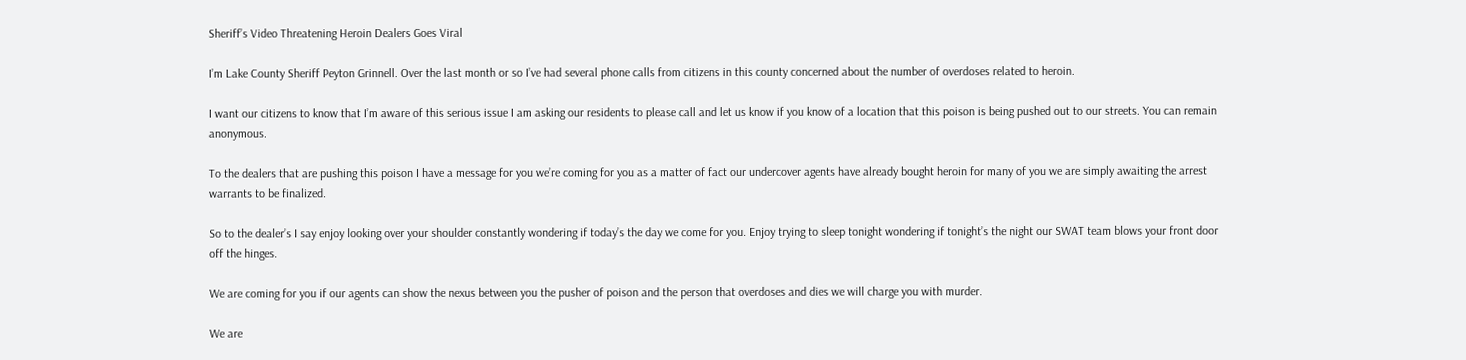Sheriff’s Video Threatening Heroin Dealers Goes Viral

I’m Lake County Sheriff Peyton Grinnell. Over the last month or so I’ve had several phone calls from citizens in this county concerned about the number of overdoses related to heroin.

I want our citizens to know that I’m aware of this serious issue I am asking our residents to please call and let us know if you know of a location that this poison is being pushed out to our streets. You can remain anonymous.

To the dealers that are pushing this poison I have a message for you we’re coming for you as a matter of fact our undercover agents have already bought heroin for many of you we are simply awaiting the arrest warrants to be finalized.

So to the dealer’s I say enjoy looking over your shoulder constantly wondering if today’s the day we come for you. Enjoy trying to sleep tonight wondering if tonight’s the night our SWAT team blows your front door off the hinges.

We are coming for you if our agents can show the nexus between you the pusher of poison and the person that overdoses and dies we will charge you with murder.

We are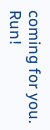coming for you. Run!